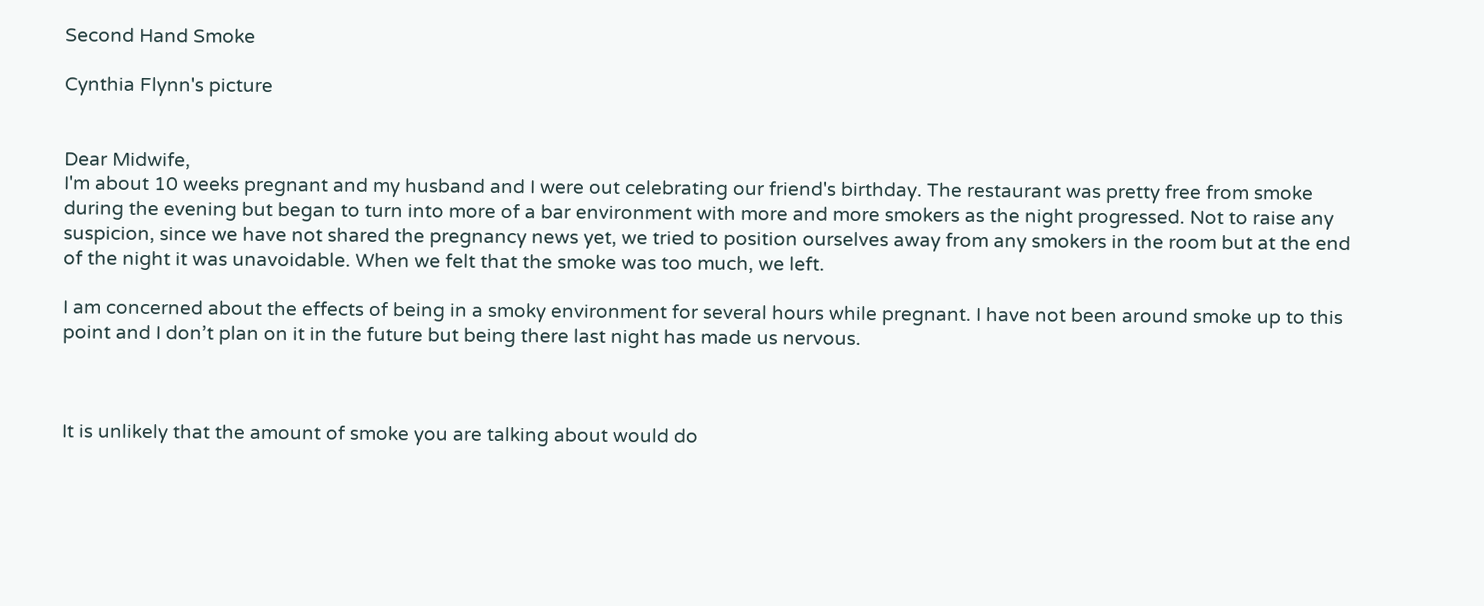Second Hand Smoke

Cynthia Flynn's picture


Dear Midwife,
I'm about 10 weeks pregnant and my husband and I were out celebrating our friend's birthday. The restaurant was pretty free from smoke during the evening but began to turn into more of a bar environment with more and more smokers as the night progressed. Not to raise any suspicion, since we have not shared the pregnancy news yet, we tried to position ourselves away from any smokers in the room but at the end of the night it was unavoidable. When we felt that the smoke was too much, we left.

I am concerned about the effects of being in a smoky environment for several hours while pregnant. I have not been around smoke up to this point and I don’t plan on it in the future but being there last night has made us nervous.



It is unlikely that the amount of smoke you are talking about would do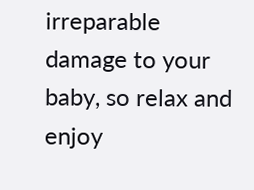irreparable damage to your baby, so relax and enjoy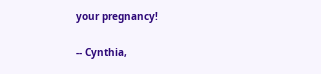your pregnancy!

-- Cynthia,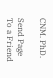CNM. PhD.

Send Page To a Friend